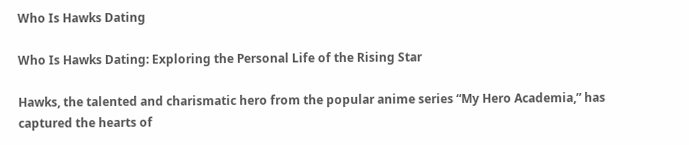Who Is Hawks Dating

Who Is Hawks Dating: Exploring the Personal Life of the Rising Star

Hawks, the talented and charismatic hero from the popular anime series “My Hero Academia,” has captured the hearts of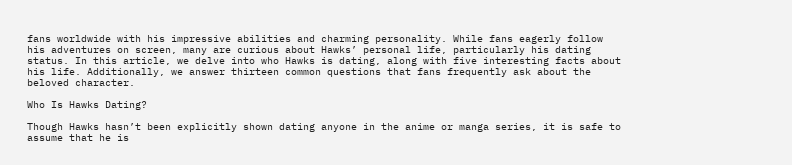fans worldwide with his impressive abilities and charming personality. While fans eagerly follow his adventures on screen, many are curious about Hawks’ personal life, particularly his dating status. In this article, we delve into who Hawks is dating, along with five interesting facts about his life. Additionally, we answer thirteen common questions that fans frequently ask about the beloved character.

Who Is Hawks Dating?

Though Hawks hasn’t been explicitly shown dating anyone in the anime or manga series, it is safe to assume that he is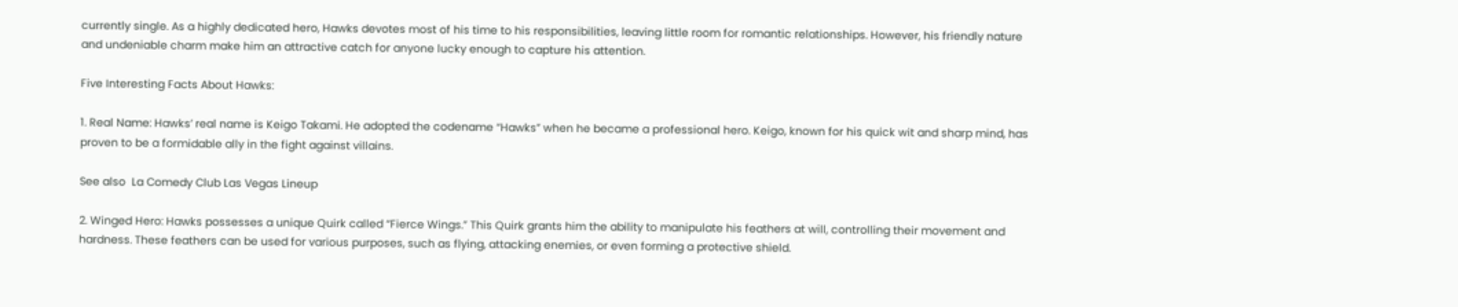currently single. As a highly dedicated hero, Hawks devotes most of his time to his responsibilities, leaving little room for romantic relationships. However, his friendly nature and undeniable charm make him an attractive catch for anyone lucky enough to capture his attention.

Five Interesting Facts About Hawks:

1. Real Name: Hawks’ real name is Keigo Takami. He adopted the codename “Hawks” when he became a professional hero. Keigo, known for his quick wit and sharp mind, has proven to be a formidable ally in the fight against villains.

See also  La Comedy Club Las Vegas Lineup

2. Winged Hero: Hawks possesses a unique Quirk called “Fierce Wings.” This Quirk grants him the ability to manipulate his feathers at will, controlling their movement and hardness. These feathers can be used for various purposes, such as flying, attacking enemies, or even forming a protective shield.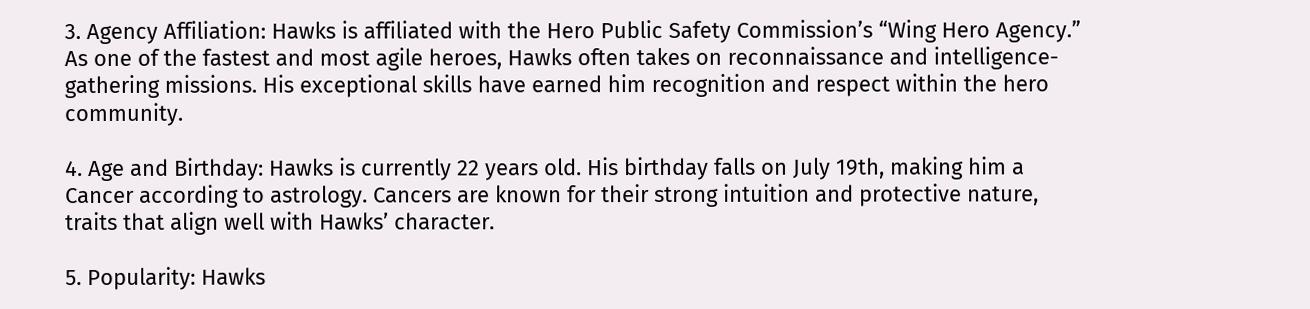3. Agency Affiliation: Hawks is affiliated with the Hero Public Safety Commission’s “Wing Hero Agency.” As one of the fastest and most agile heroes, Hawks often takes on reconnaissance and intelligence-gathering missions. His exceptional skills have earned him recognition and respect within the hero community.

4. Age and Birthday: Hawks is currently 22 years old. His birthday falls on July 19th, making him a Cancer according to astrology. Cancers are known for their strong intuition and protective nature, traits that align well with Hawks’ character.

5. Popularity: Hawks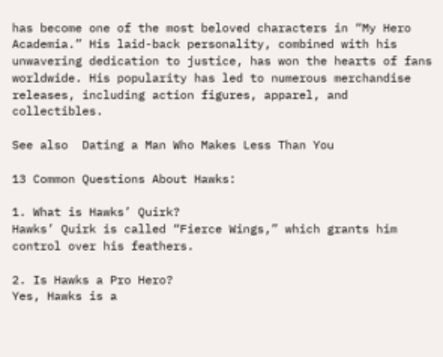has become one of the most beloved characters in “My Hero Academia.” His laid-back personality, combined with his unwavering dedication to justice, has won the hearts of fans worldwide. His popularity has led to numerous merchandise releases, including action figures, apparel, and collectibles.

See also  Dating a Man Who Makes Less Than You

13 Common Questions About Hawks:

1. What is Hawks’ Quirk?
Hawks’ Quirk is called “Fierce Wings,” which grants him control over his feathers.

2. Is Hawks a Pro Hero?
Yes, Hawks is a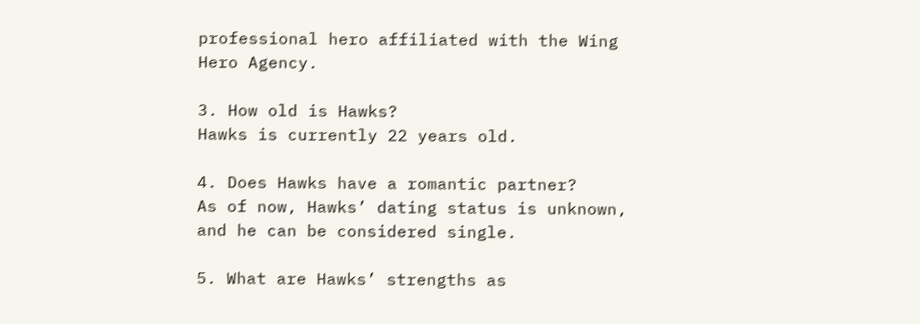professional hero affiliated with the Wing Hero Agency.

3. How old is Hawks?
Hawks is currently 22 years old.

4. Does Hawks have a romantic partner?
As of now, Hawks’ dating status is unknown, and he can be considered single.

5. What are Hawks’ strengths as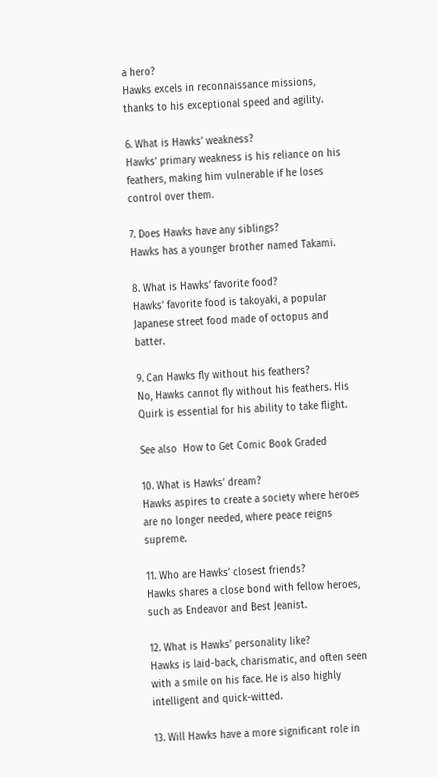a hero?
Hawks excels in reconnaissance missions, thanks to his exceptional speed and agility.

6. What is Hawks’ weakness?
Hawks’ primary weakness is his reliance on his feathers, making him vulnerable if he loses control over them.

7. Does Hawks have any siblings?
Hawks has a younger brother named Takami.

8. What is Hawks’ favorite food?
Hawks’ favorite food is takoyaki, a popular Japanese street food made of octopus and batter.

9. Can Hawks fly without his feathers?
No, Hawks cannot fly without his feathers. His Quirk is essential for his ability to take flight.

See also  How to Get Comic Book Graded

10. What is Hawks’ dream?
Hawks aspires to create a society where heroes are no longer needed, where peace reigns supreme.

11. Who are Hawks’ closest friends?
Hawks shares a close bond with fellow heroes, such as Endeavor and Best Jeanist.

12. What is Hawks’ personality like?
Hawks is laid-back, charismatic, and often seen with a smile on his face. He is also highly intelligent and quick-witted.

13. Will Hawks have a more significant role in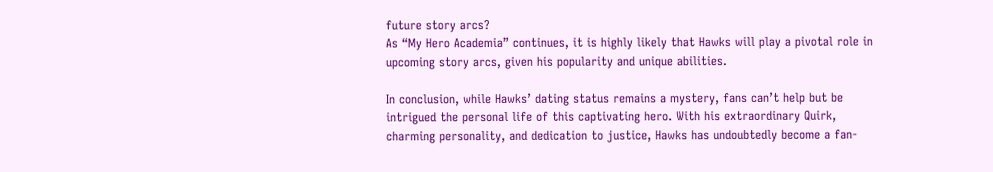future story arcs?
As “My Hero Academia” continues, it is highly likely that Hawks will play a pivotal role in upcoming story arcs, given his popularity and unique abilities.

In conclusion, while Hawks’ dating status remains a mystery, fans can’t help but be intrigued the personal life of this captivating hero. With his extraordinary Quirk, charming personality, and dedication to justice, Hawks has undoubtedly become a fan-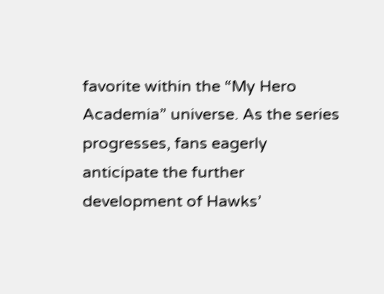favorite within the “My Hero Academia” universe. As the series progresses, fans eagerly anticipate the further development of Hawks’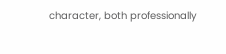character, both professionally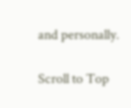and personally.

Scroll to Top